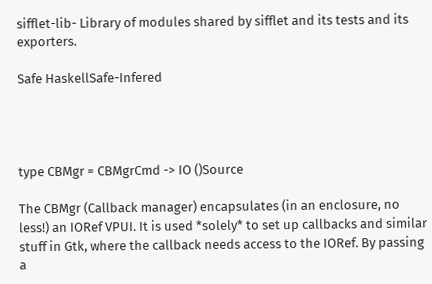sifflet-lib- Library of modules shared by sifflet and its tests and its exporters.

Safe HaskellSafe-Infered




type CBMgr = CBMgrCmd -> IO ()Source

The CBMgr (Callback manager) encapsulates (in an enclosure, no less!) an IORef VPUI. It is used *solely* to set up callbacks and similar stuff in Gtk, where the callback needs access to the IORef. By passing a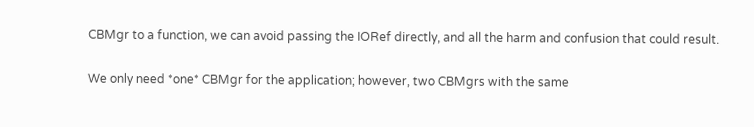CBMgr to a function, we can avoid passing the IORef directly, and all the harm and confusion that could result.

We only need *one* CBMgr for the application; however, two CBMgrs with the same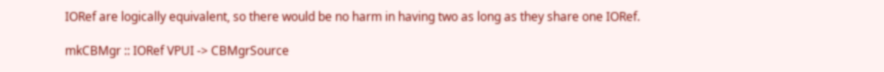IORef are logically equivalent, so there would be no harm in having two as long as they share one IORef.

mkCBMgr :: IORef VPUI -> CBMgrSource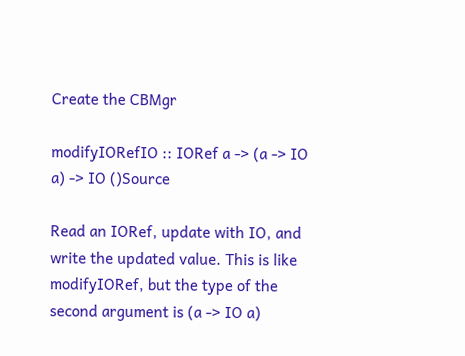Create the CBMgr

modifyIORefIO :: IORef a -> (a -> IO a) -> IO ()Source

Read an IORef, update with IO, and write the updated value. This is like modifyIORef, but the type of the second argument is (a -> IO a)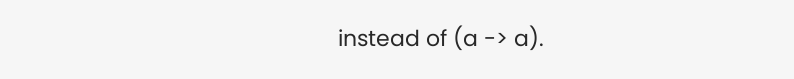instead of (a -> a).